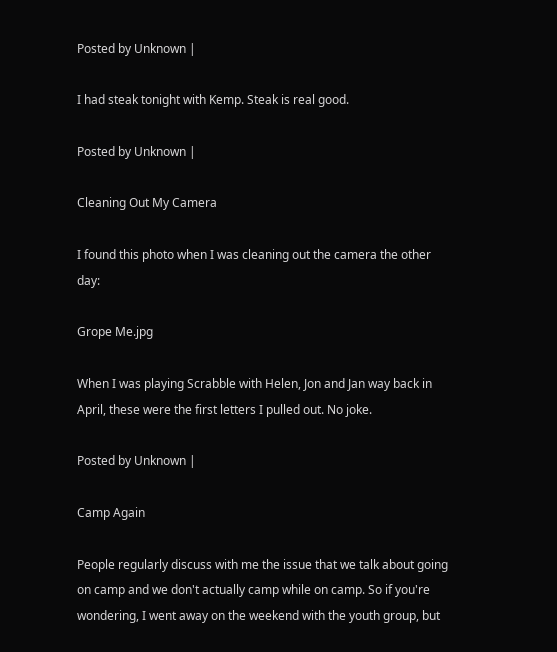Posted by Unknown |

I had steak tonight with Kemp. Steak is real good.

Posted by Unknown |

Cleaning Out My Camera

I found this photo when I was cleaning out the camera the other day:

Grope Me.jpg

When I was playing Scrabble with Helen, Jon and Jan way back in April, these were the first letters I pulled out. No joke.

Posted by Unknown |

Camp Again

People regularly discuss with me the issue that we talk about going on camp and we don't actually camp while on camp. So if you're wondering, I went away on the weekend with the youth group, but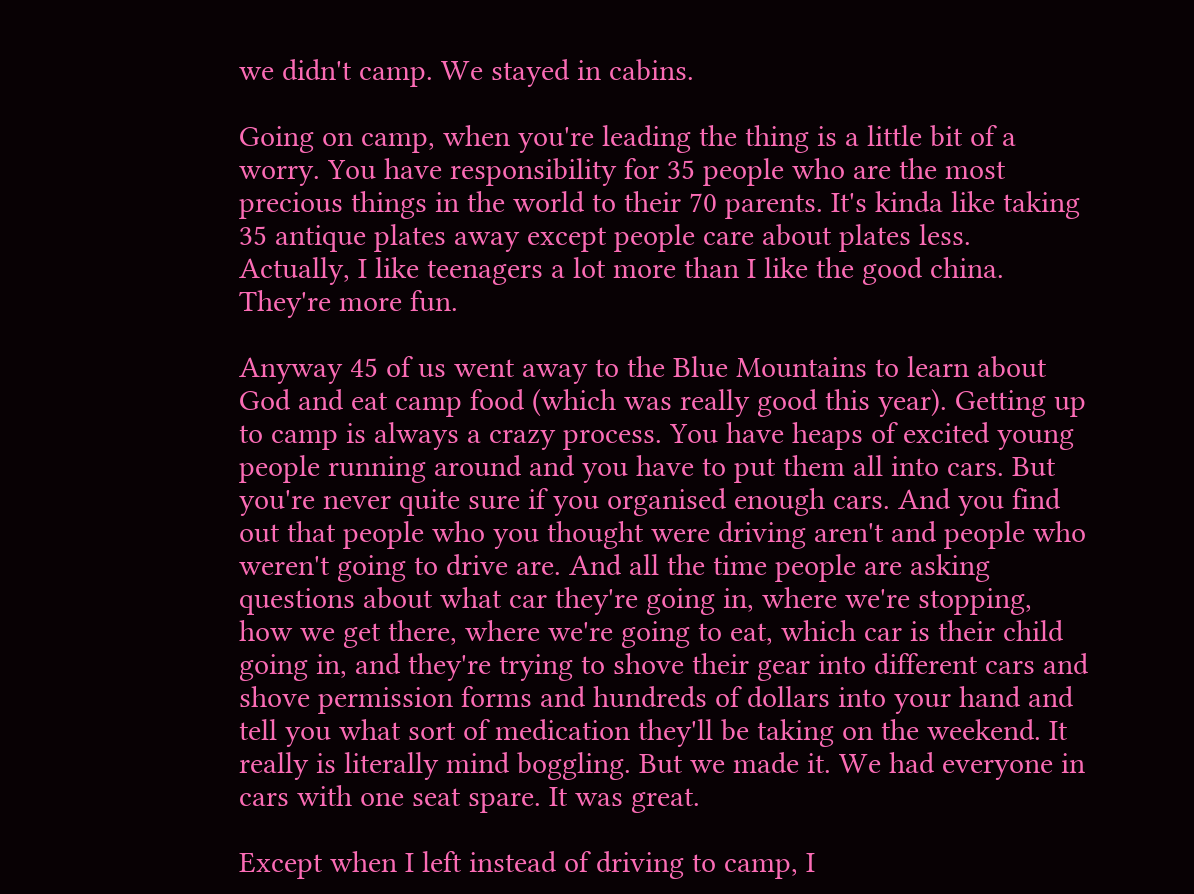we didn't camp. We stayed in cabins.

Going on camp, when you're leading the thing is a little bit of a worry. You have responsibility for 35 people who are the most precious things in the world to their 70 parents. It's kinda like taking 35 antique plates away except people care about plates less. Actually, I like teenagers a lot more than I like the good china. They're more fun.

Anyway 45 of us went away to the Blue Mountains to learn about God and eat camp food (which was really good this year). Getting up to camp is always a crazy process. You have heaps of excited young people running around and you have to put them all into cars. But you're never quite sure if you organised enough cars. And you find out that people who you thought were driving aren't and people who weren't going to drive are. And all the time people are asking questions about what car they're going in, where we're stopping, how we get there, where we're going to eat, which car is their child going in, and they're trying to shove their gear into different cars and shove permission forms and hundreds of dollars into your hand and tell you what sort of medication they'll be taking on the weekend. It really is literally mind boggling. But we made it. We had everyone in cars with one seat spare. It was great.

Except when I left instead of driving to camp, I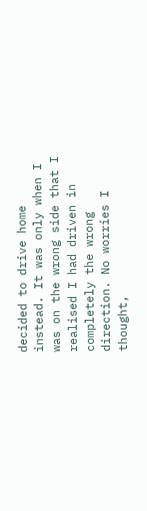decided to drive home instead. It was only when I was on the wrong side that I realised I had driven in completely the wrong direction. No worries I thought,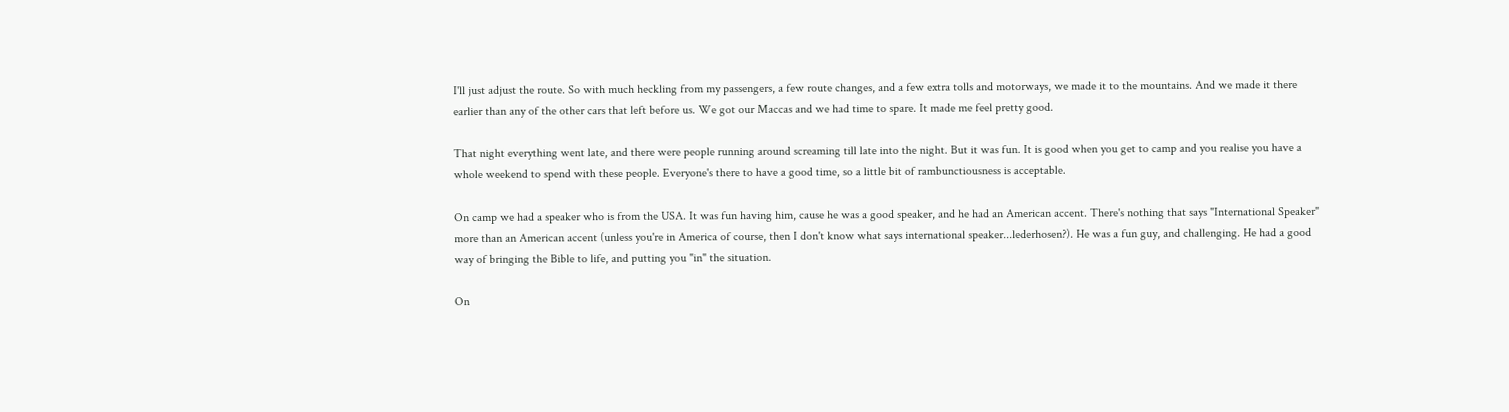I'll just adjust the route. So with much heckling from my passengers, a few route changes, and a few extra tolls and motorways, we made it to the mountains. And we made it there earlier than any of the other cars that left before us. We got our Maccas and we had time to spare. It made me feel pretty good.

That night everything went late, and there were people running around screaming till late into the night. But it was fun. It is good when you get to camp and you realise you have a whole weekend to spend with these people. Everyone's there to have a good time, so a little bit of rambunctiousness is acceptable.

On camp we had a speaker who is from the USA. It was fun having him, cause he was a good speaker, and he had an American accent. There's nothing that says "International Speaker" more than an American accent (unless you're in America of course, then I don't know what says international speaker...lederhosen?). He was a fun guy, and challenging. He had a good way of bringing the Bible to life, and putting you "in" the situation.

On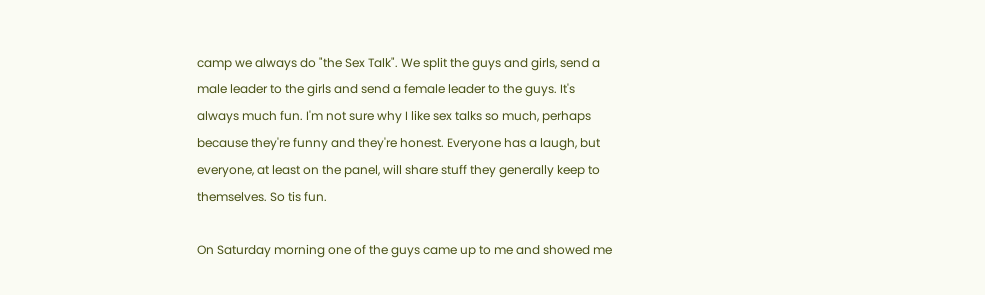camp we always do "the Sex Talk". We split the guys and girls, send a male leader to the girls and send a female leader to the guys. It's always much fun. I'm not sure why I like sex talks so much, perhaps because they're funny and they're honest. Everyone has a laugh, but everyone, at least on the panel, will share stuff they generally keep to themselves. So tis fun.

On Saturday morning one of the guys came up to me and showed me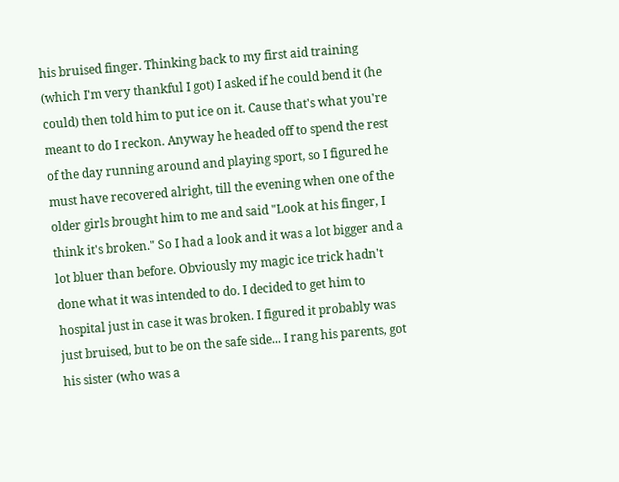his bruised finger. Thinking back to my first aid training (which I'm very thankful I got) I asked if he could bend it (he could) then told him to put ice on it. Cause that's what you're meant to do I reckon. Anyway he headed off to spend the rest of the day running around and playing sport, so I figured he must have recovered alright, till the evening when one of the older girls brought him to me and said "Look at his finger, I think it's broken." So I had a look and it was a lot bigger and a lot bluer than before. Obviously my magic ice trick hadn't done what it was intended to do. I decided to get him to hospital just in case it was broken. I figured it probably was just bruised, but to be on the safe side... I rang his parents, got his sister (who was a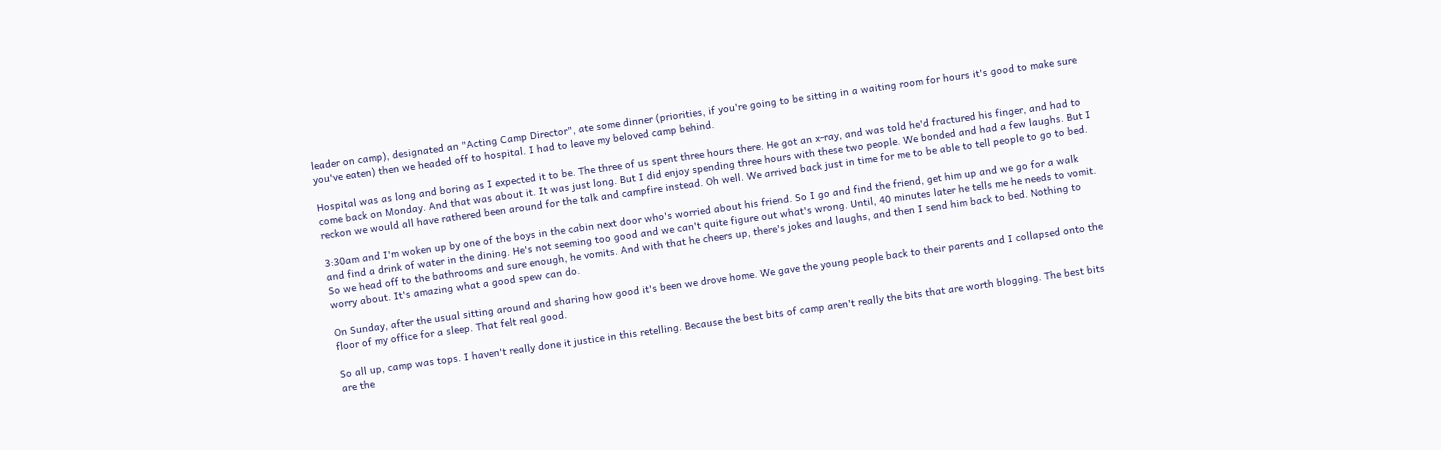leader on camp), designated an "Acting Camp Director", ate some dinner (priorities, if you're going to be sitting in a waiting room for hours it's good to make sure you've eaten) then we headed off to hospital. I had to leave my beloved camp behind.

Hospital was as long and boring as I expected it to be. The three of us spent three hours there. He got an x-ray, and was told he'd fractured his finger, and had to come back on Monday. And that was about it. It was just long. But I did enjoy spending three hours with these two people. We bonded and had a few laughs. But I reckon we would all have rathered been around for the talk and campfire instead. Oh well. We arrived back just in time for me to be able to tell people to go to bed.

3:30am and I'm woken up by one of the boys in the cabin next door who's worried about his friend. So I go and find the friend, get him up and we go for a walk and find a drink of water in the dining. He's not seeming too good and we can't quite figure out what's wrong. Until, 40 minutes later he tells me he needs to vomit. So we head off to the bathrooms and sure enough, he vomits. And with that he cheers up, there's jokes and laughs, and then I send him back to bed. Nothing to worry about. It's amazing what a good spew can do.

On Sunday, after the usual sitting around and sharing how good it's been we drove home. We gave the young people back to their parents and I collapsed onto the floor of my office for a sleep. That felt real good.

So all up, camp was tops. I haven't really done it justice in this retelling. Because the best bits of camp aren't really the bits that are worth blogging. The best bits are the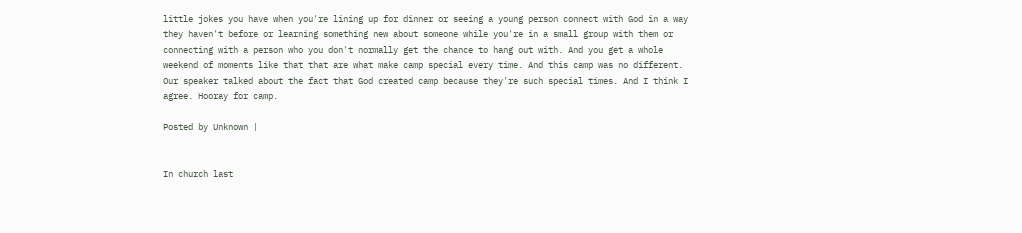little jokes you have when you're lining up for dinner or seeing a young person connect with God in a way they haven't before or learning something new about someone while you're in a small group with them or connecting with a person who you don't normally get the chance to hang out with. And you get a whole weekend of moments like that that are what make camp special every time. And this camp was no different. Our speaker talked about the fact that God created camp because they're such special times. And I think I agree. Hooray for camp.

Posted by Unknown |


In church last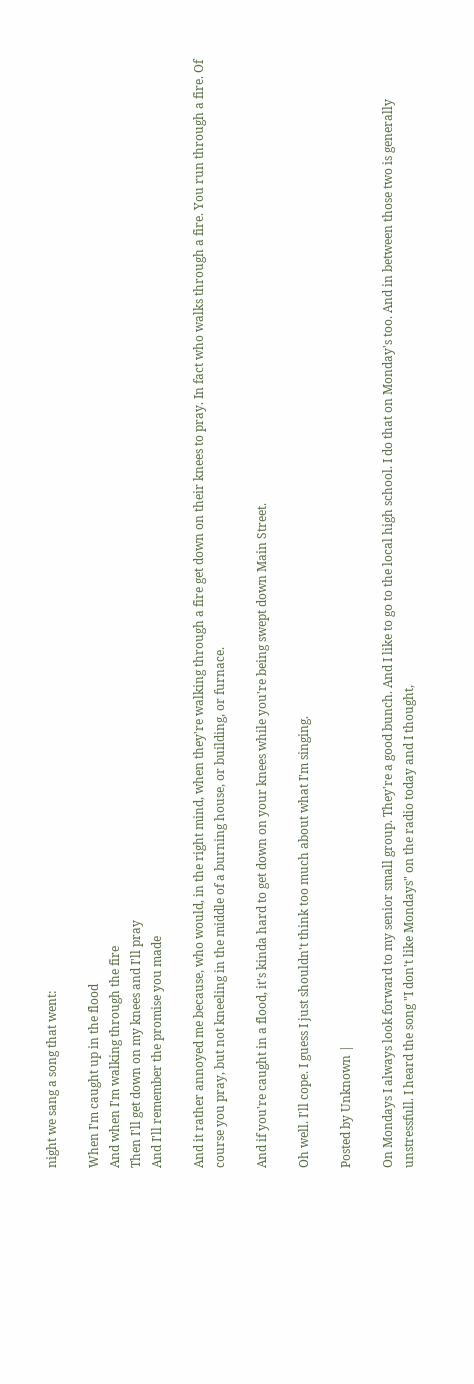night we sang a song that went:

When I'm caught up in the flood
And when I'm walking through the fire
Then I'll get down on my knees and I'll pray
And I'll remember the promise you made

And it rather annoyed me because, who would, in the right mind, when they're walking through a fire get down on their knees to pray. In fact who walks through a fire. You run through a fire. Of course you pray, but not kneeling in the middle of a burning house, or building, or furnace.

And if you're caught in a flood, it's kinda hard to get down on your knees while you're being swept down Main Street.

Oh well. I'll cope. I guess I just shouldn't think too much about what I'm singing.

Posted by Unknown |

On Mondays I always look forward to my senior small group. They're a good bunch. And I like to go to the local high school. I do that on Monday's too. And in between those two is generally unstressfull. I heard the song "I don't like Mondays" on the radio today and I thought,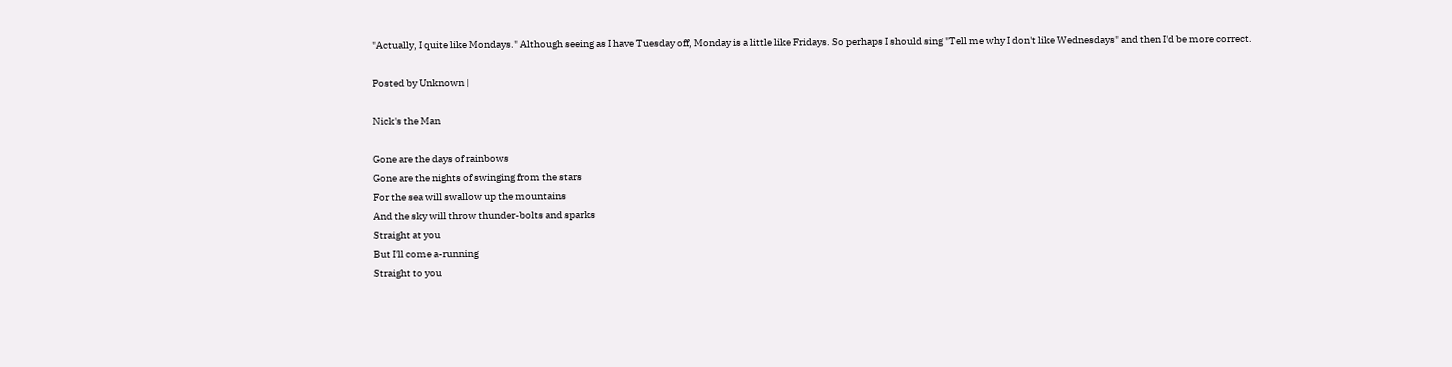"Actually, I quite like Mondays." Although seeing as I have Tuesday off, Monday is a little like Fridays. So perhaps I should sing "Tell me why I don't like Wednesdays" and then I'd be more correct.

Posted by Unknown |

Nick's the Man

Gone are the days of rainbows
Gone are the nights of swinging from the stars
For the sea will swallow up the mountains
And the sky will throw thunder-bolts and sparks
Straight at you
But I'll come a-running
Straight to you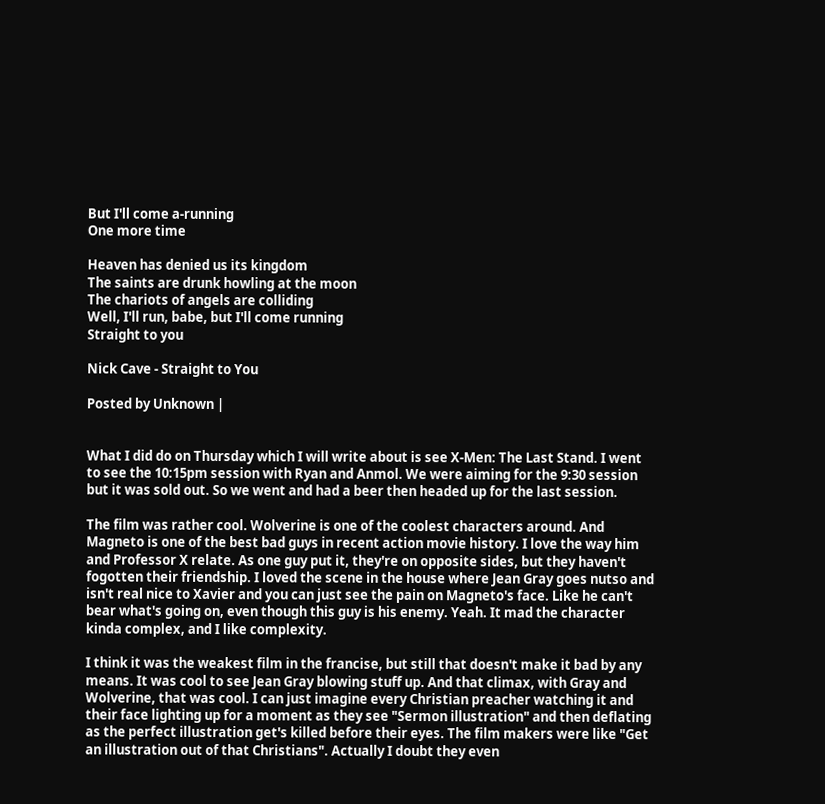But I'll come a-running
One more time

Heaven has denied us its kingdom
The saints are drunk howling at the moon
The chariots of angels are colliding
Well, I'll run, babe, but I'll come running
Straight to you

Nick Cave - Straight to You

Posted by Unknown |


What I did do on Thursday which I will write about is see X-Men: The Last Stand. I went to see the 10:15pm session with Ryan and Anmol. We were aiming for the 9:30 session but it was sold out. So we went and had a beer then headed up for the last session.

The film was rather cool. Wolverine is one of the coolest characters around. And Magneto is one of the best bad guys in recent action movie history. I love the way him and Professor X relate. As one guy put it, they're on opposite sides, but they haven't fogotten their friendship. I loved the scene in the house where Jean Gray goes nutso and isn't real nice to Xavier and you can just see the pain on Magneto's face. Like he can't bear what's going on, even though this guy is his enemy. Yeah. It mad the character kinda complex, and I like complexity.

I think it was the weakest film in the francise, but still that doesn't make it bad by any means. It was cool to see Jean Gray blowing stuff up. And that climax, with Gray and Wolverine, that was cool. I can just imagine every Christian preacher watching it and their face lighting up for a moment as they see "Sermon illustration" and then deflating as the perfect illustration get's killed before their eyes. The film makers were like "Get an illustration out of that Christians". Actually I doubt they even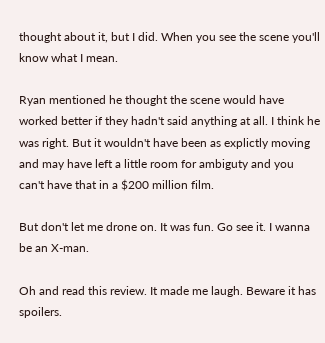thought about it, but I did. When you see the scene you'll know what I mean.

Ryan mentioned he thought the scene would have worked better if they hadn't said anything at all. I think he was right. But it wouldn't have been as explictly moving and may have left a little room for ambiguty and you can't have that in a $200 million film.

But don't let me drone on. It was fun. Go see it. I wanna be an X-man.

Oh and read this review. It made me laugh. Beware it has spoilers.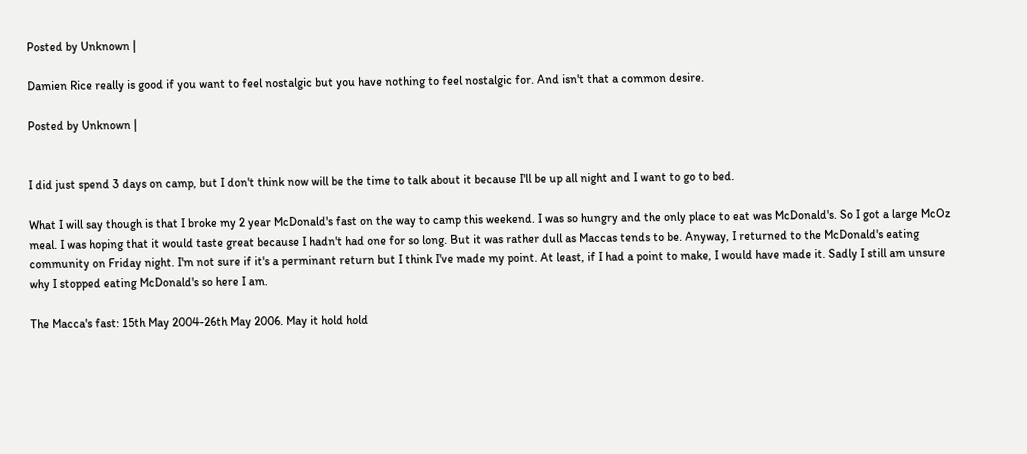Posted by Unknown |

Damien Rice really is good if you want to feel nostalgic but you have nothing to feel nostalgic for. And isn't that a common desire.

Posted by Unknown |


I did just spend 3 days on camp, but I don't think now will be the time to talk about it because I'll be up all night and I want to go to bed.

What I will say though is that I broke my 2 year McDonald's fast on the way to camp this weekend. I was so hungry and the only place to eat was McDonald's. So I got a large McOz meal. I was hoping that it would taste great because I hadn't had one for so long. But it was rather dull as Maccas tends to be. Anyway, I returned to the McDonald's eating community on Friday night. I'm not sure if it's a perminant return but I think I've made my point. At least, if I had a point to make, I would have made it. Sadly I still am unsure why I stopped eating McDonald's so here I am.

The Macca's fast: 15th May 2004-26th May 2006. May it hold hold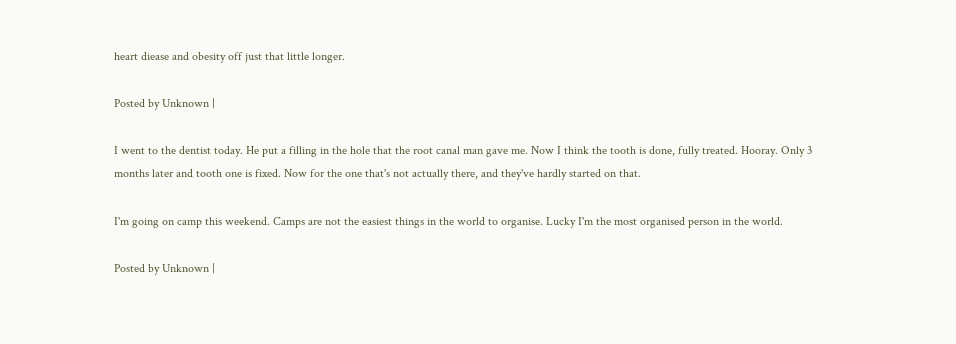heart diease and obesity off just that little longer.

Posted by Unknown |

I went to the dentist today. He put a filling in the hole that the root canal man gave me. Now I think the tooth is done, fully treated. Hooray. Only 3 months later and tooth one is fixed. Now for the one that's not actually there, and they've hardly started on that.

I'm going on camp this weekend. Camps are not the easiest things in the world to organise. Lucky I'm the most organised person in the world.

Posted by Unknown |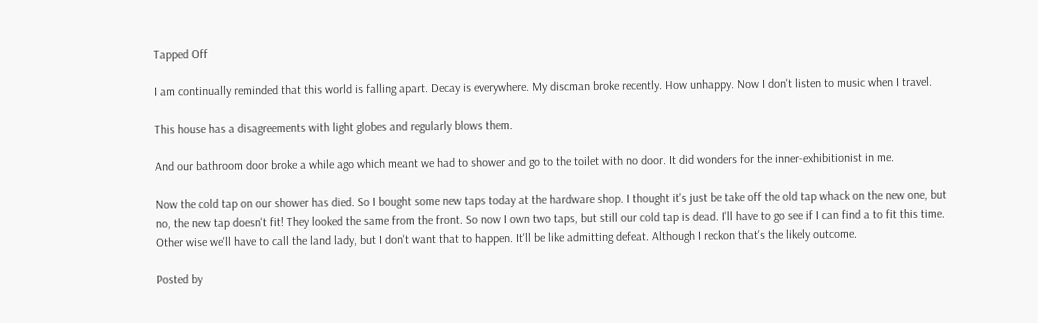Tapped Off

I am continually reminded that this world is falling apart. Decay is everywhere. My discman broke recently. How unhappy. Now I don't listen to music when I travel.

This house has a disagreements with light globes and regularly blows them.

And our bathroom door broke a while ago which meant we had to shower and go to the toilet with no door. It did wonders for the inner-exhibitionist in me.

Now the cold tap on our shower has died. So I bought some new taps today at the hardware shop. I thought it's just be take off the old tap whack on the new one, but no, the new tap doesn't fit! They looked the same from the front. So now I own two taps, but still our cold tap is dead. I'll have to go see if I can find a to fit this time. Other wise we'll have to call the land lady, but I don't want that to happen. It'll be like admitting defeat. Although I reckon that's the likely outcome.

Posted by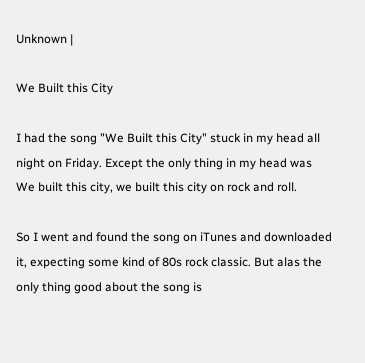Unknown |

We Built this City

I had the song "We Built this City" stuck in my head all night on Friday. Except the only thing in my head was We built this city, we built this city on rock and roll.

So I went and found the song on iTunes and downloaded it, expecting some kind of 80s rock classic. But alas the only thing good about the song is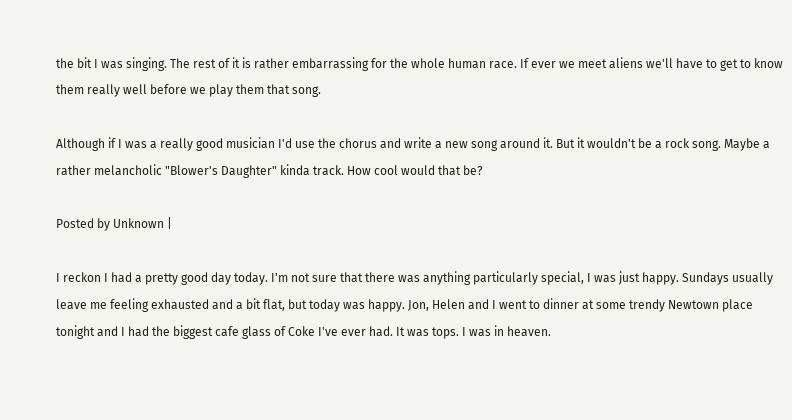the bit I was singing. The rest of it is rather embarrassing for the whole human race. If ever we meet aliens we'll have to get to know them really well before we play them that song.

Although if I was a really good musician I'd use the chorus and write a new song around it. But it wouldn't be a rock song. Maybe a rather melancholic "Blower's Daughter" kinda track. How cool would that be?

Posted by Unknown |

I reckon I had a pretty good day today. I'm not sure that there was anything particularly special, I was just happy. Sundays usually leave me feeling exhausted and a bit flat, but today was happy. Jon, Helen and I went to dinner at some trendy Newtown place tonight and I had the biggest cafe glass of Coke I've ever had. It was tops. I was in heaven.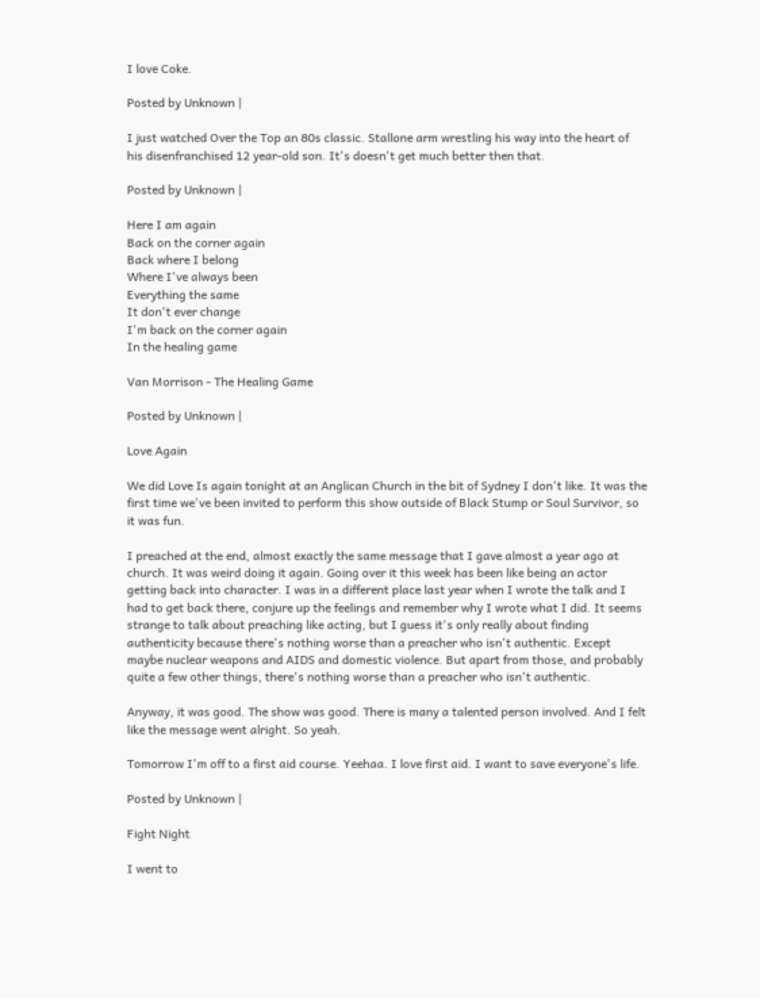I love Coke.

Posted by Unknown |

I just watched Over the Top an 80s classic. Stallone arm wrestling his way into the heart of his disenfranchised 12 year-old son. It's doesn't get much better then that.

Posted by Unknown |

Here I am again
Back on the corner again
Back where I belong
Where I've always been
Everything the same
It don't ever change
I'm back on the corner again
In the healing game

Van Morrison - The Healing Game

Posted by Unknown |

Love Again

We did Love Is again tonight at an Anglican Church in the bit of Sydney I don't like. It was the first time we've been invited to perform this show outside of Black Stump or Soul Survivor, so it was fun.

I preached at the end, almost exactly the same message that I gave almost a year ago at church. It was weird doing it again. Going over it this week has been like being an actor getting back into character. I was in a different place last year when I wrote the talk and I had to get back there, conjure up the feelings and remember why I wrote what I did. It seems strange to talk about preaching like acting, but I guess it's only really about finding authenticity because there's nothing worse than a preacher who isn't authentic. Except maybe nuclear weapons and AIDS and domestic violence. But apart from those, and probably quite a few other things, there's nothing worse than a preacher who isn't authentic.

Anyway, it was good. The show was good. There is many a talented person involved. And I felt like the message went alright. So yeah.

Tomorrow I'm off to a first aid course. Yeehaa. I love first aid. I want to save everyone's life.

Posted by Unknown |

Fight Night

I went to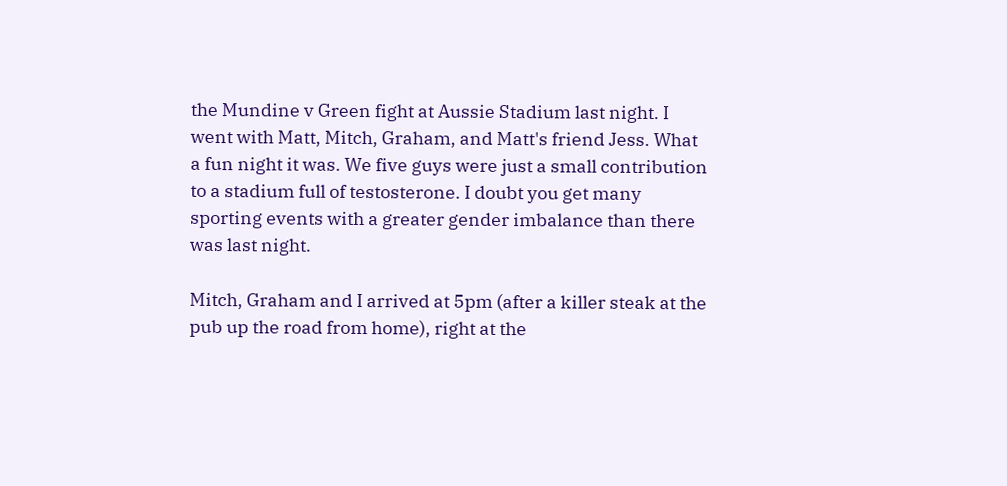the Mundine v Green fight at Aussie Stadium last night. I went with Matt, Mitch, Graham, and Matt's friend Jess. What a fun night it was. We five guys were just a small contribution to a stadium full of testosterone. I doubt you get many sporting events with a greater gender imbalance than there was last night.

Mitch, Graham and I arrived at 5pm (after a killer steak at the pub up the road from home), right at the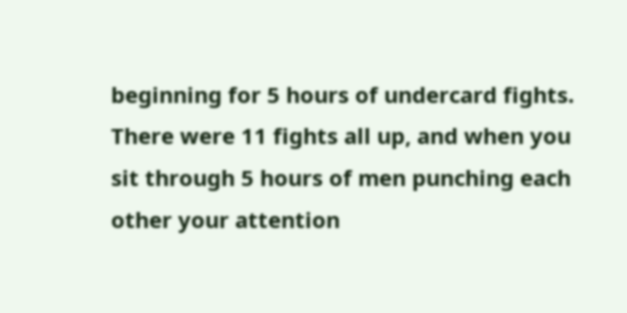beginning for 5 hours of undercard fights. There were 11 fights all up, and when you sit through 5 hours of men punching each other your attention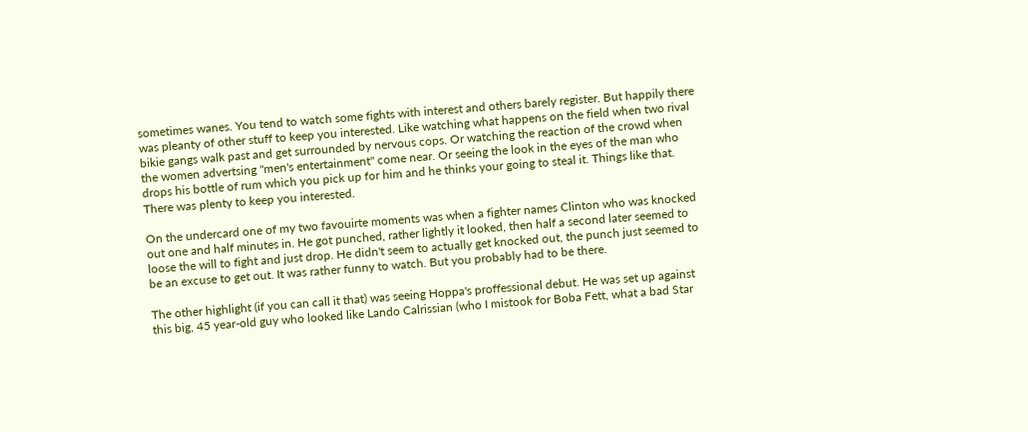sometimes wanes. You tend to watch some fights with interest and others barely register. But happily there was pleanty of other stuff to keep you interested. Like watching what happens on the field when two rival bikie gangs walk past and get surrounded by nervous cops. Or watching the reaction of the crowd when the women advertsing "men's entertainment" come near. Or seeing the look in the eyes of the man who drops his bottle of rum which you pick up for him and he thinks your going to steal it. Things like that. There was plenty to keep you interested.

On the undercard one of my two favouirte moments was when a fighter names Clinton who was knocked out one and half minutes in. He got punched, rather lightly it looked, then half a second later seemed to loose the will to fight and just drop. He didn't seem to actually get knocked out, the punch just seemed to be an excuse to get out. It was rather funny to watch. But you probably had to be there.

The other highlight (if you can call it that) was seeing Hoppa's proffessional debut. He was set up against this big, 45 year-old guy who looked like Lando Calrissian (who I mistook for Boba Fett, what a bad Star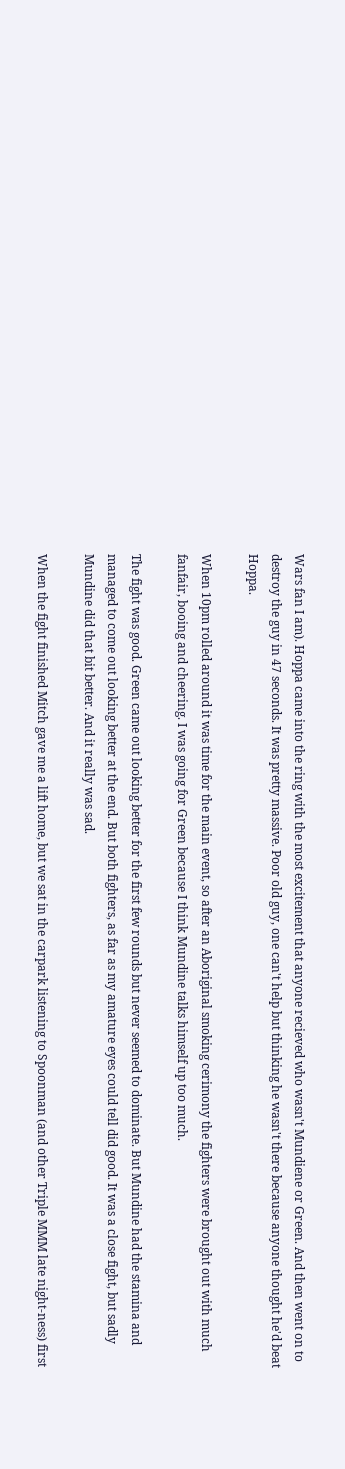Wars fan I am). Hoppa came into the ring with the most excitement that anyone recieved who wasn't Mundiene or Green. And then went on to destroy the guy in 47 seconds. It was pretty massive. Poor old guy, one can't help but thinking he wasn't there because anyone thought he'd beat Hoppa.

When 10pm rolled around it was time for the main event, so after an Aboriginal smoking cerimony the fighters were brought out with much fanfair, booing and cheering. I was going for Green because I think Mundine talks himself up too much.

The fight was good. Green came out looking better for the first few rounds but never seemed to dominate. But Mundine had the stamina and managed to come out looking better at the end. But both fighters, as far as my amature eyes could tell did good. It was a close fight, but sadly Mundine did that bit better. And it really was sad.

When the fight finished Mitch gave me a lift home, but we sat in the carpark listening to Spoonman (and other Triple MMM late night-ness) first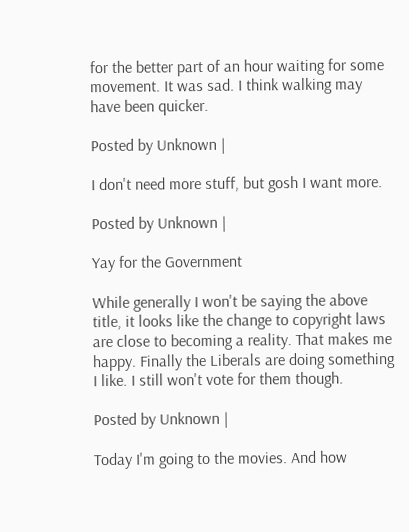for the better part of an hour waiting for some movement. It was sad. I think walking may have been quicker.

Posted by Unknown |

I don't need more stuff, but gosh I want more.

Posted by Unknown |

Yay for the Government

While generally I won't be saying the above title, it looks like the change to copyright laws are close to becoming a reality. That makes me happy. Finally the Liberals are doing something I like. I still won't vote for them though.

Posted by Unknown |

Today I'm going to the movies. And how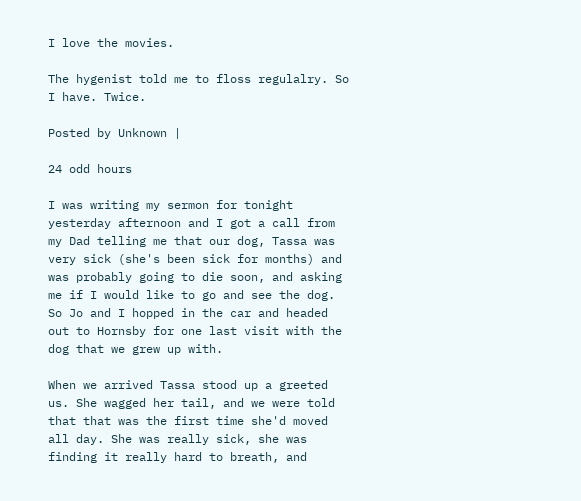I love the movies.

The hygenist told me to floss regulalry. So I have. Twice.

Posted by Unknown |

24 odd hours

I was writing my sermon for tonight yesterday afternoon and I got a call from my Dad telling me that our dog, Tassa was very sick (she's been sick for months) and was probably going to die soon, and asking me if I would like to go and see the dog. So Jo and I hopped in the car and headed out to Hornsby for one last visit with the dog that we grew up with.

When we arrived Tassa stood up a greeted us. She wagged her tail, and we were told that that was the first time she'd moved all day. She was really sick, she was finding it really hard to breath, and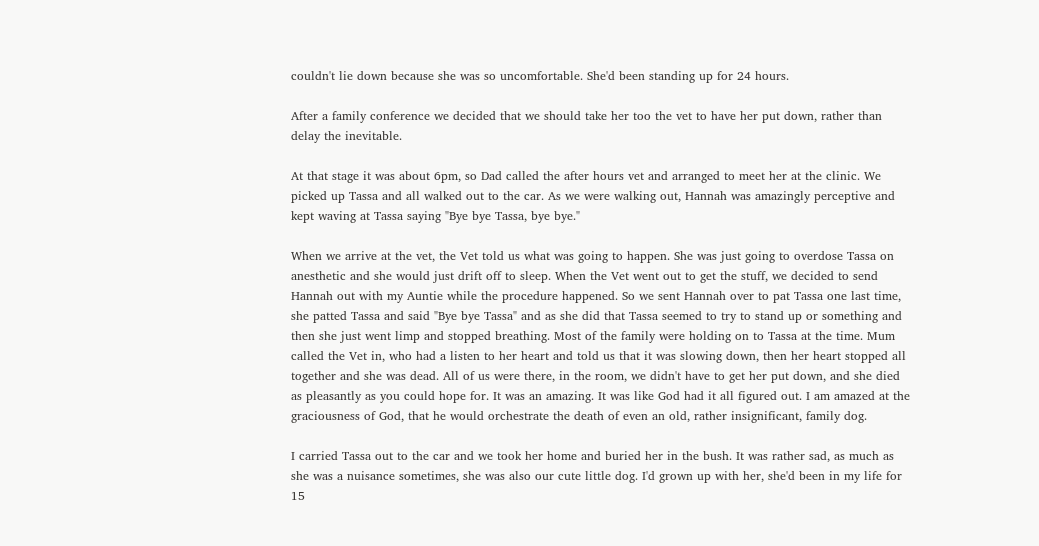couldn't lie down because she was so uncomfortable. She'd been standing up for 24 hours.

After a family conference we decided that we should take her too the vet to have her put down, rather than delay the inevitable.

At that stage it was about 6pm, so Dad called the after hours vet and arranged to meet her at the clinic. We picked up Tassa and all walked out to the car. As we were walking out, Hannah was amazingly perceptive and kept waving at Tassa saying "Bye bye Tassa, bye bye."

When we arrive at the vet, the Vet told us what was going to happen. She was just going to overdose Tassa on anesthetic and she would just drift off to sleep. When the Vet went out to get the stuff, we decided to send Hannah out with my Auntie while the procedure happened. So we sent Hannah over to pat Tassa one last time, she patted Tassa and said "Bye bye Tassa" and as she did that Tassa seemed to try to stand up or something and then she just went limp and stopped breathing. Most of the family were holding on to Tassa at the time. Mum called the Vet in, who had a listen to her heart and told us that it was slowing down, then her heart stopped all together and she was dead. All of us were there, in the room, we didn't have to get her put down, and she died as pleasantly as you could hope for. It was an amazing. It was like God had it all figured out. I am amazed at the graciousness of God, that he would orchestrate the death of even an old, rather insignificant, family dog.

I carried Tassa out to the car and we took her home and buried her in the bush. It was rather sad, as much as she was a nuisance sometimes, she was also our cute little dog. I'd grown up with her, she'd been in my life for 15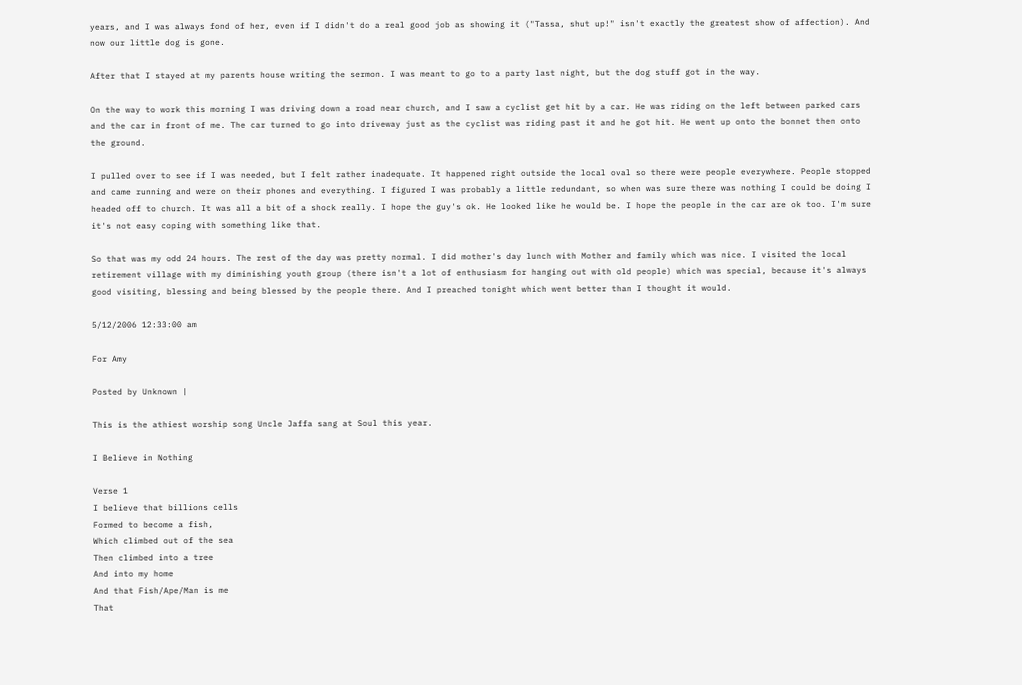years, and I was always fond of her, even if I didn't do a real good job as showing it ("Tassa, shut up!" isn't exactly the greatest show of affection). And now our little dog is gone.

After that I stayed at my parents house writing the sermon. I was meant to go to a party last night, but the dog stuff got in the way.

On the way to work this morning I was driving down a road near church, and I saw a cyclist get hit by a car. He was riding on the left between parked cars and the car in front of me. The car turned to go into driveway just as the cyclist was riding past it and he got hit. He went up onto the bonnet then onto the ground.

I pulled over to see if I was needed, but I felt rather inadequate. It happened right outside the local oval so there were people everywhere. People stopped and came running and were on their phones and everything. I figured I was probably a little redundant, so when was sure there was nothing I could be doing I headed off to church. It was all a bit of a shock really. I hope the guy's ok. He looked like he would be. I hope the people in the car are ok too. I'm sure it's not easy coping with something like that.

So that was my odd 24 hours. The rest of the day was pretty normal. I did mother's day lunch with Mother and family which was nice. I visited the local retirement village with my diminishing youth group (there isn't a lot of enthusiasm for hanging out with old people) which was special, because it's always good visiting, blessing and being blessed by the people there. And I preached tonight which went better than I thought it would.

5/12/2006 12:33:00 am

For Amy

Posted by Unknown |

This is the athiest worship song Uncle Jaffa sang at Soul this year.

I Believe in Nothing

Verse 1
I believe that billions cells
Formed to become a fish,
Which climbed out of the sea
Then climbed into a tree
And into my home
And that Fish/Ape/Man is me
That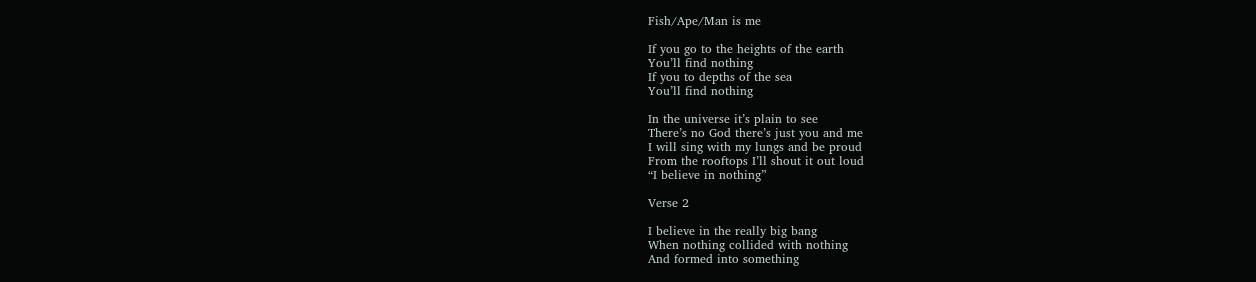Fish/Ape/Man is me

If you go to the heights of the earth
You’ll find nothing
If you to depths of the sea
You’ll find nothing

In the universe it’s plain to see
There’s no God there’s just you and me
I will sing with my lungs and be proud
From the rooftops I’ll shout it out loud
“I believe in nothing”

Verse 2

I believe in the really big bang
When nothing collided with nothing
And formed into something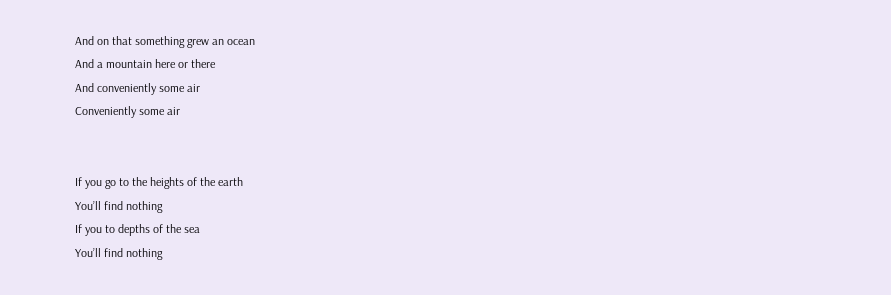And on that something grew an ocean
And a mountain here or there
And conveniently some air
Conveniently some air


If you go to the heights of the earth
You’ll find nothing
If you to depths of the sea
You’ll find nothing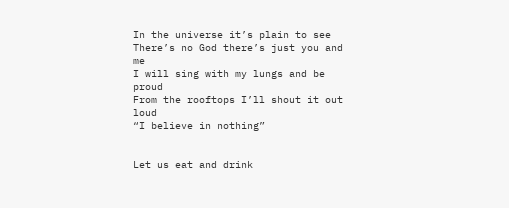In the universe it’s plain to see
There’s no God there’s just you and me
I will sing with my lungs and be proud
From the rooftops I’ll shout it out loud
“I believe in nothing”


Let us eat and drink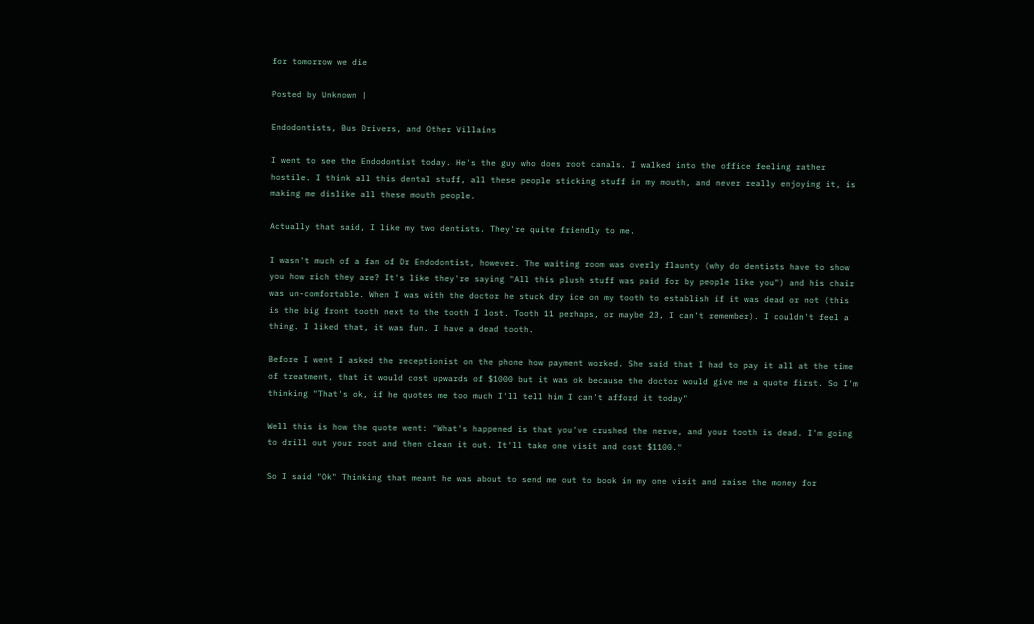for tomorrow we die

Posted by Unknown |

Endodontists, Bus Drivers, and Other Villains

I went to see the Endodontist today. He's the guy who does root canals. I walked into the office feeling rather hostile. I think all this dental stuff, all these people sticking stuff in my mouth, and never really enjoying it, is making me dislike all these mouth people.

Actually that said, I like my two dentists. They're quite friendly to me.

I wasn't much of a fan of Dr Endodontist, however. The waiting room was overly flaunty (why do dentists have to show you how rich they are? It's like they're saying "All this plush stuff was paid for by people like you") and his chair was un-comfortable. When I was with the doctor he stuck dry ice on my tooth to establish if it was dead or not (this is the big front tooth next to the tooth I lost. Tooth 11 perhaps, or maybe 23, I can't remember). I couldn't feel a thing. I liked that, it was fun. I have a dead tooth.

Before I went I asked the receptionist on the phone how payment worked. She said that I had to pay it all at the time of treatment, that it would cost upwards of $1000 but it was ok because the doctor would give me a quote first. So I'm thinking "That's ok, if he quotes me too much I'll tell him I can't afford it today"

Well this is how the quote went: "What's happened is that you've crushed the nerve, and your tooth is dead. I'm going to drill out your root and then clean it out. It'll take one visit and cost $1100."

So I said "Ok" Thinking that meant he was about to send me out to book in my one visit and raise the money for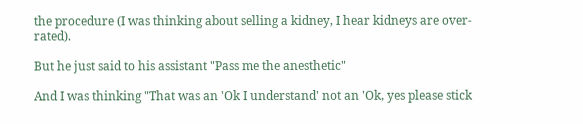the procedure (I was thinking about selling a kidney, I hear kidneys are over-rated).

But he just said to his assistant "Pass me the anesthetic"

And I was thinking "That was an 'Ok I understand' not an 'Ok, yes please stick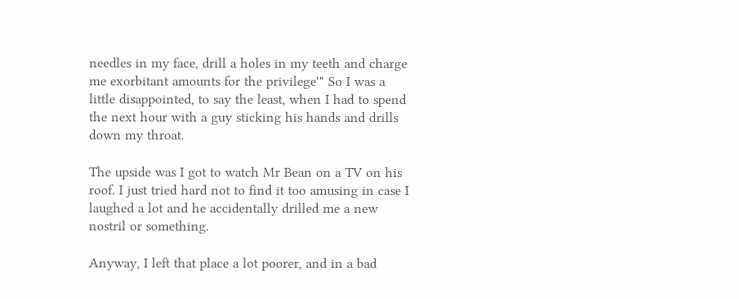needles in my face, drill a holes in my teeth and charge me exorbitant amounts for the privilege'" So I was a little disappointed, to say the least, when I had to spend the next hour with a guy sticking his hands and drills down my throat.

The upside was I got to watch Mr Bean on a TV on his roof. I just tried hard not to find it too amusing in case I laughed a lot and he accidentally drilled me a new nostril or something.

Anyway, I left that place a lot poorer, and in a bad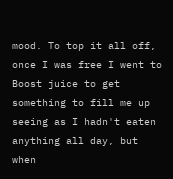mood. To top it all off, once I was free I went to Boost juice to get something to fill me up seeing as I hadn't eaten anything all day, but when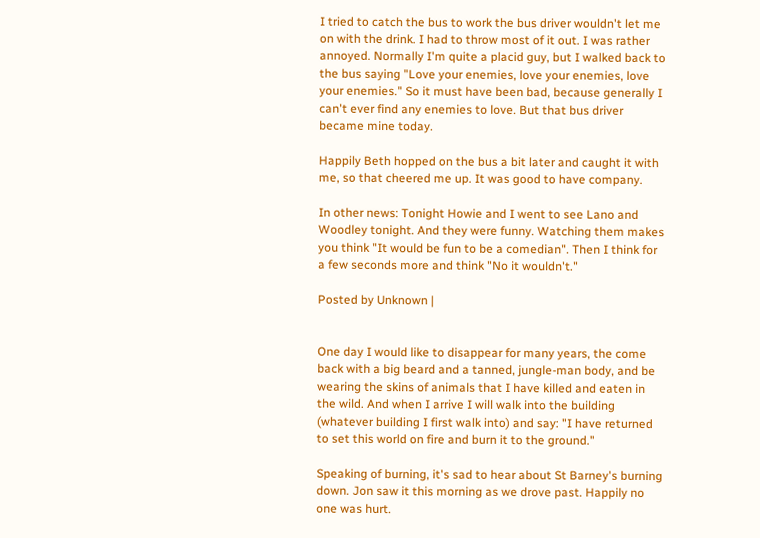I tried to catch the bus to work the bus driver wouldn't let me on with the drink. I had to throw most of it out. I was rather annoyed. Normally I'm quite a placid guy, but I walked back to the bus saying "Love your enemies, love your enemies, love your enemies." So it must have been bad, because generally I can't ever find any enemies to love. But that bus driver became mine today.

Happily Beth hopped on the bus a bit later and caught it with me, so that cheered me up. It was good to have company.

In other news: Tonight Howie and I went to see Lano and Woodley tonight. And they were funny. Watching them makes you think "It would be fun to be a comedian". Then I think for a few seconds more and think "No it wouldn't."

Posted by Unknown |


One day I would like to disappear for many years, the come back with a big beard and a tanned, jungle-man body, and be wearing the skins of animals that I have killed and eaten in the wild. And when I arrive I will walk into the building (whatever building I first walk into) and say: "I have returned to set this world on fire and burn it to the ground."

Speaking of burning, it's sad to hear about St Barney's burning down. Jon saw it this morning as we drove past. Happily no one was hurt.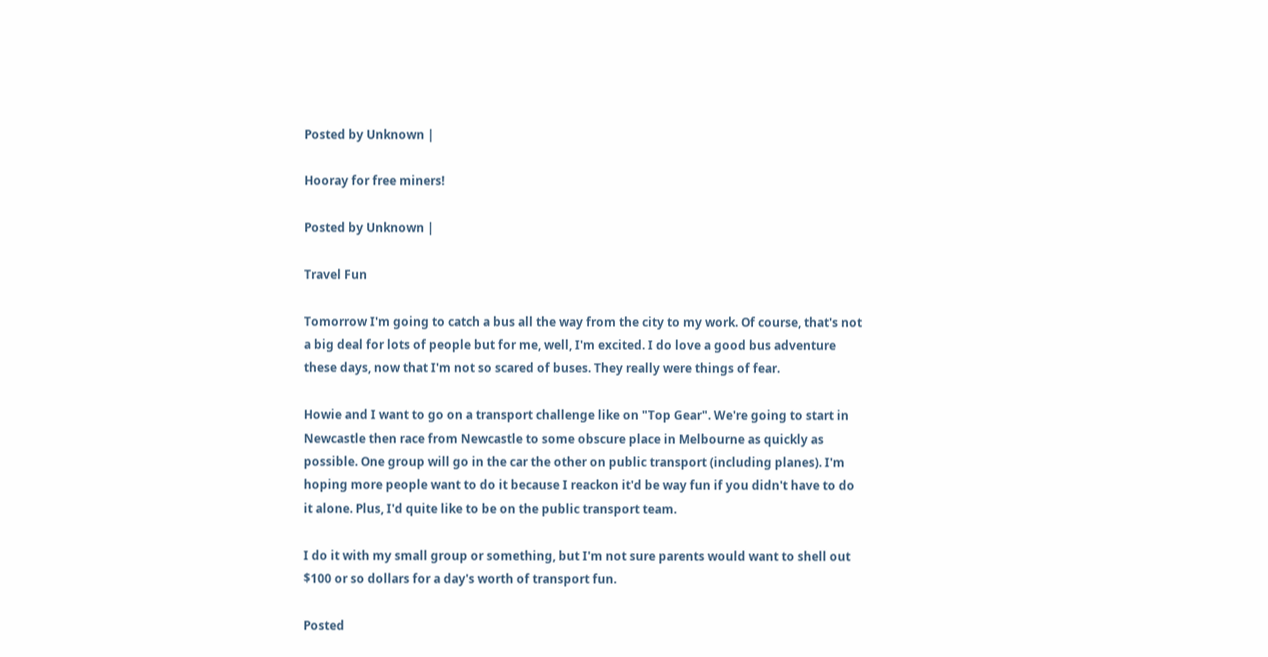Posted by Unknown |

Hooray for free miners!

Posted by Unknown |

Travel Fun

Tomorrow I'm going to catch a bus all the way from the city to my work. Of course, that's not a big deal for lots of people but for me, well, I'm excited. I do love a good bus adventure these days, now that I'm not so scared of buses. They really were things of fear.

Howie and I want to go on a transport challenge like on "Top Gear". We're going to start in Newcastle then race from Newcastle to some obscure place in Melbourne as quickly as possible. One group will go in the car the other on public transport (including planes). I'm hoping more people want to do it because I reackon it'd be way fun if you didn't have to do it alone. Plus, I'd quite like to be on the public transport team.

I do it with my small group or something, but I'm not sure parents would want to shell out $100 or so dollars for a day's worth of transport fun.

Posted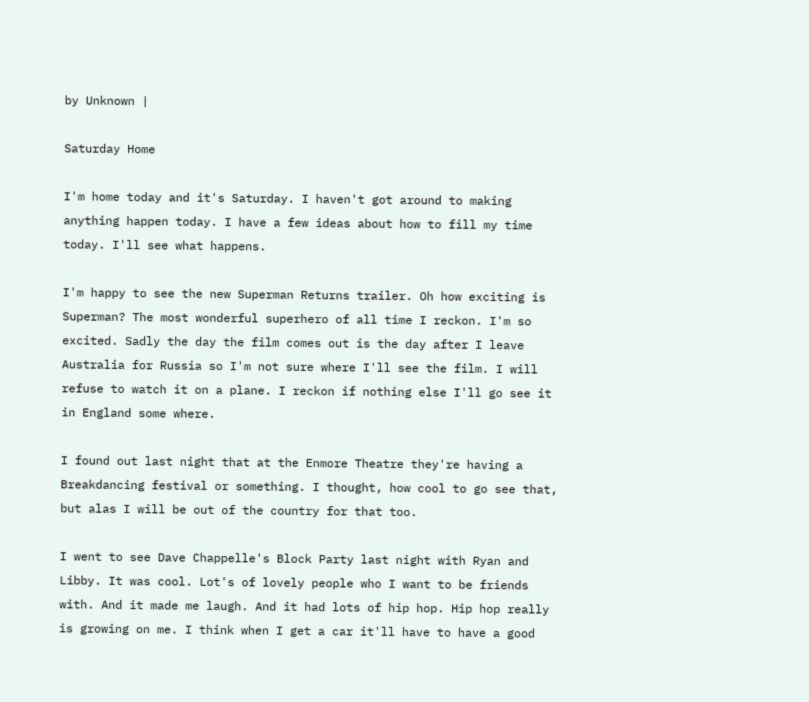by Unknown |

Saturday Home

I'm home today and it's Saturday. I haven't got around to making anything happen today. I have a few ideas about how to fill my time today. I'll see what happens.

I'm happy to see the new Superman Returns trailer. Oh how exciting is Superman? The most wonderful superhero of all time I reckon. I'm so excited. Sadly the day the film comes out is the day after I leave Australia for Russia so I'm not sure where I'll see the film. I will refuse to watch it on a plane. I reckon if nothing else I'll go see it in England some where.

I found out last night that at the Enmore Theatre they're having a Breakdancing festival or something. I thought, how cool to go see that, but alas I will be out of the country for that too.

I went to see Dave Chappelle's Block Party last night with Ryan and Libby. It was cool. Lot's of lovely people who I want to be friends with. And it made me laugh. And it had lots of hip hop. Hip hop really is growing on me. I think when I get a car it'll have to have a good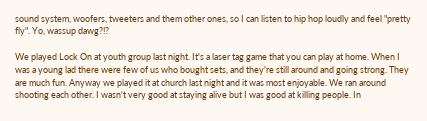sound system, woofers, tweeters and them other ones, so I can listen to hip hop loudly and feel "pretty fly". Yo, wassup dawg?!?

We played Lock On at youth group last night. It's a laser tag game that you can play at home. When I was a young lad there were few of us who bought sets, and they're still around and going strong. They are much fun. Anyway we played it at church last night and it was most enjoyable. We ran around shooting each other. I wasn't very good at staying alive but I was good at killing people. In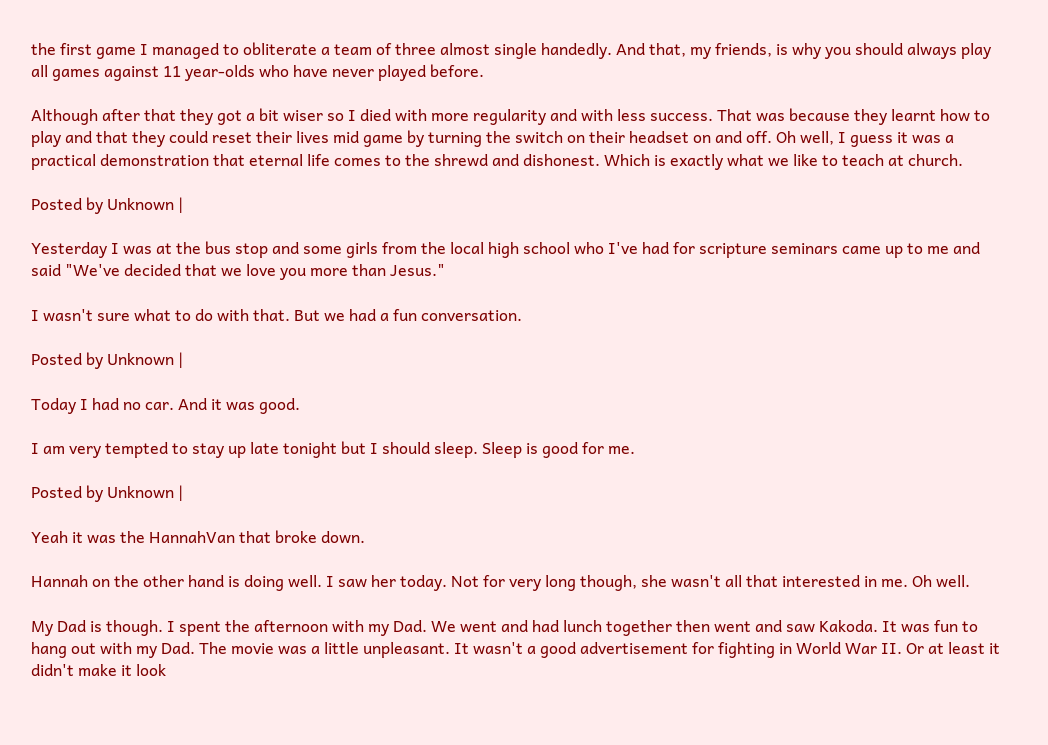the first game I managed to obliterate a team of three almost single handedly. And that, my friends, is why you should always play all games against 11 year-olds who have never played before.

Although after that they got a bit wiser so I died with more regularity and with less success. That was because they learnt how to play and that they could reset their lives mid game by turning the switch on their headset on and off. Oh well, I guess it was a practical demonstration that eternal life comes to the shrewd and dishonest. Which is exactly what we like to teach at church.

Posted by Unknown |

Yesterday I was at the bus stop and some girls from the local high school who I've had for scripture seminars came up to me and said "We've decided that we love you more than Jesus."

I wasn't sure what to do with that. But we had a fun conversation.

Posted by Unknown |

Today I had no car. And it was good.

I am very tempted to stay up late tonight but I should sleep. Sleep is good for me.

Posted by Unknown |

Yeah it was the HannahVan that broke down.

Hannah on the other hand is doing well. I saw her today. Not for very long though, she wasn't all that interested in me. Oh well.

My Dad is though. I spent the afternoon with my Dad. We went and had lunch together then went and saw Kakoda. It was fun to hang out with my Dad. The movie was a little unpleasant. It wasn't a good advertisement for fighting in World War II. Or at least it didn't make it look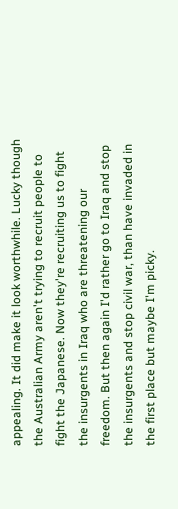appealing. It did make it look worthwhile. Lucky though the Australian Army aren't trying to recruit people to fight the Japanese. Now they're recruiting us to fight the insurgents in Iraq who are threatening our freedom. But then again I'd rather go to Iraq and stop the insurgents and stop civil war, than have invaded in the first place but maybe I'm picky.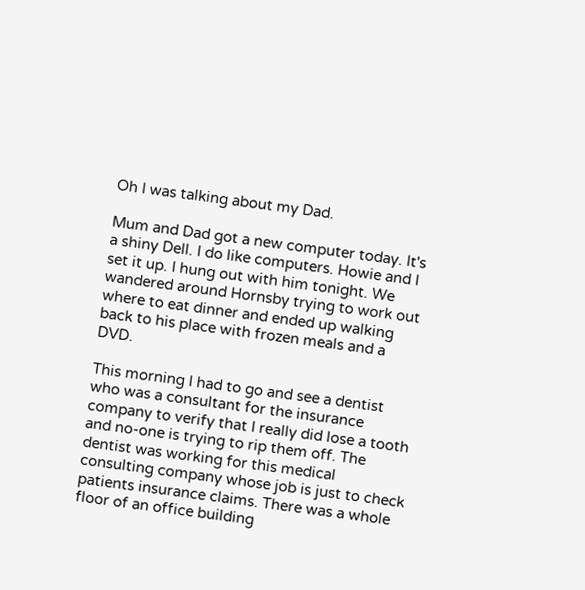Oh I was talking about my Dad.

Mum and Dad got a new computer today. It's a shiny Dell. I do like computers. Howie and I set it up. I hung out with him tonight. We wandered around Hornsby trying to work out where to eat dinner and ended up walking back to his place with frozen meals and a DVD.

This morning I had to go and see a dentist who was a consultant for the insurance company to verify that I really did lose a tooth and no-one is trying to rip them off. The dentist was working for this medical consulting company whose job is just to check patients insurance claims. There was a whole floor of an office building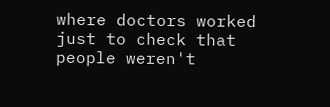where doctors worked just to check that people weren't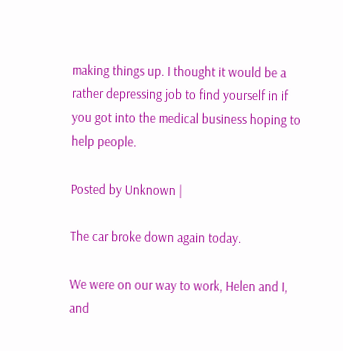making things up. I thought it would be a rather depressing job to find yourself in if you got into the medical business hoping to help people.

Posted by Unknown |

The car broke down again today.

We were on our way to work, Helen and I, and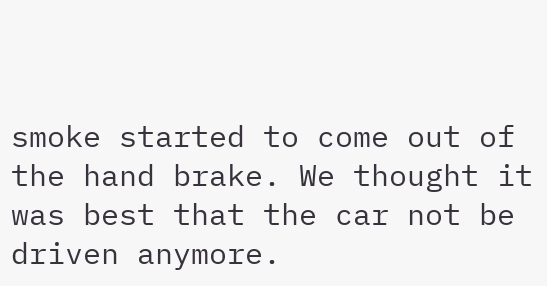smoke started to come out of the hand brake. We thought it was best that the car not be driven anymore.